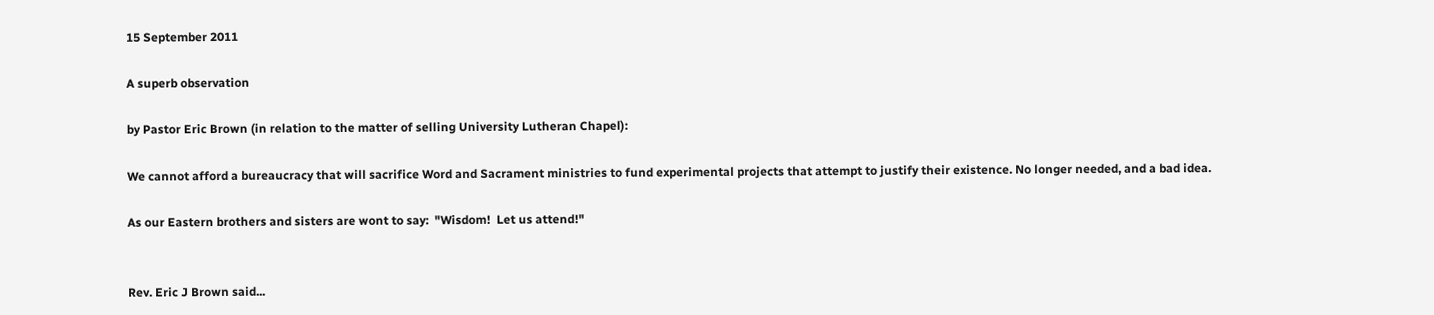15 September 2011

A superb observation

by Pastor Eric Brown (in relation to the matter of selling University Lutheran Chapel):

We cannot afford a bureaucracy that will sacrifice Word and Sacrament ministries to fund experimental projects that attempt to justify their existence. No longer needed, and a bad idea.

As our Eastern brothers and sisters are wont to say:  "Wisdom!  Let us attend!"


Rev. Eric J Brown said...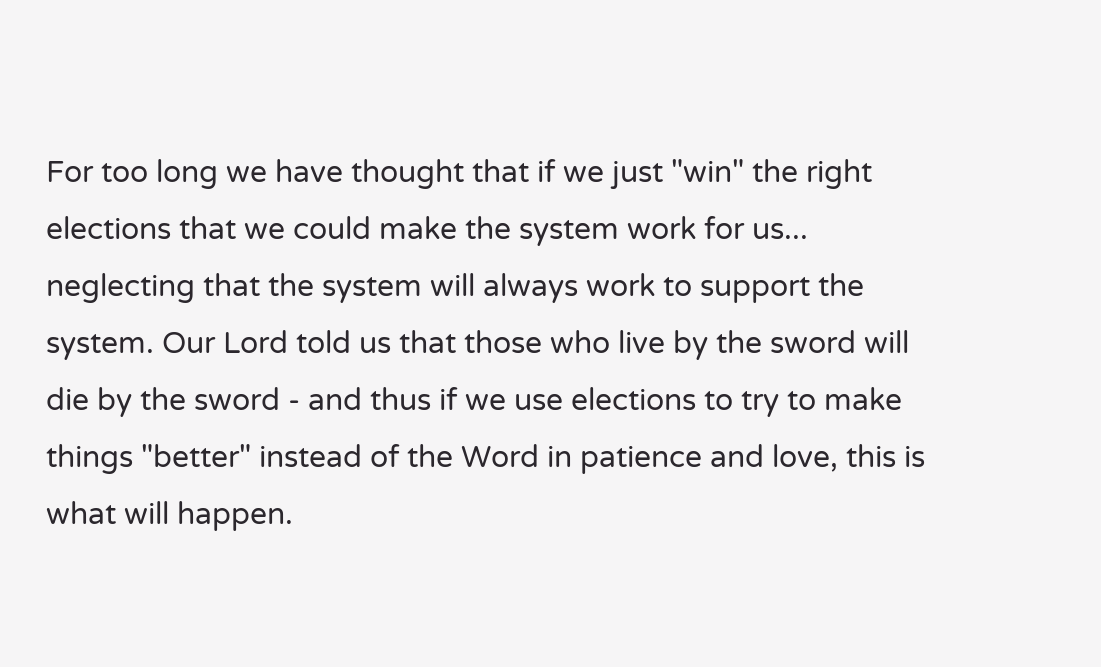For too long we have thought that if we just "win" the right elections that we could make the system work for us... neglecting that the system will always work to support the system. Our Lord told us that those who live by the sword will die by the sword - and thus if we use elections to try to make things "better" instead of the Word in patience and love, this is what will happen.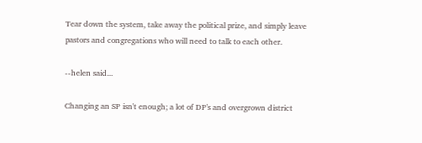Tear down the system, take away the political prize, and simply leave pastors and congregations who will need to talk to each other.

--helen said...

Changing an SP isn't enough; a lot of DP's and overgrown district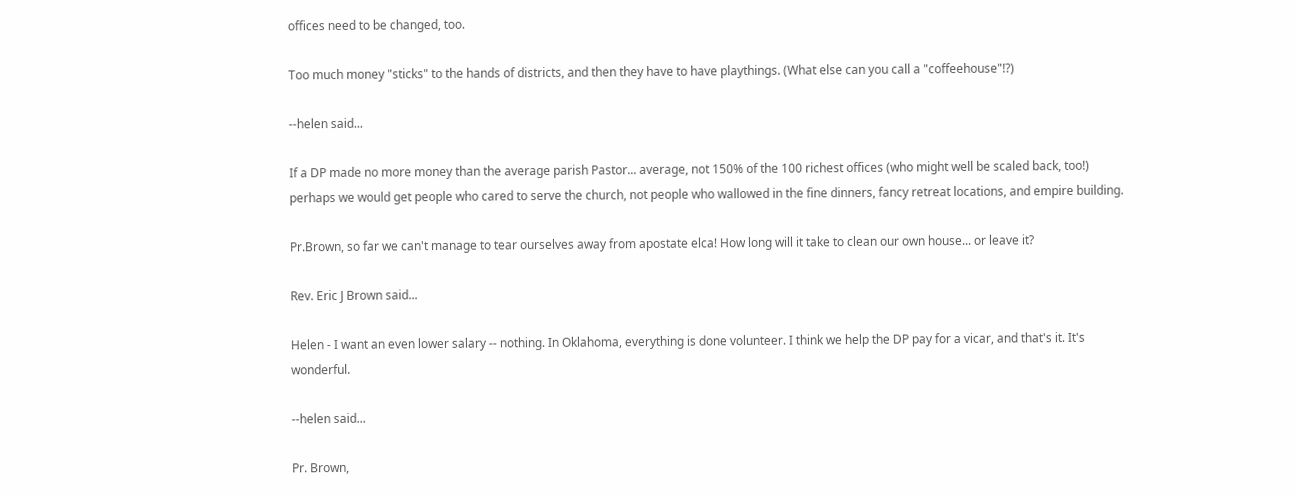offices need to be changed, too.

Too much money "sticks" to the hands of districts, and then they have to have playthings. (What else can you call a "coffeehouse"!?)

--helen said...

If a DP made no more money than the average parish Pastor... average, not 150% of the 100 richest offices (who might well be scaled back, too!) perhaps we would get people who cared to serve the church, not people who wallowed in the fine dinners, fancy retreat locations, and empire building.

Pr.Brown, so far we can't manage to tear ourselves away from apostate elca! How long will it take to clean our own house... or leave it?

Rev. Eric J Brown said...

Helen - I want an even lower salary -- nothing. In Oklahoma, everything is done volunteer. I think we help the DP pay for a vicar, and that's it. It's wonderful.

--helen said...

Pr. Brown,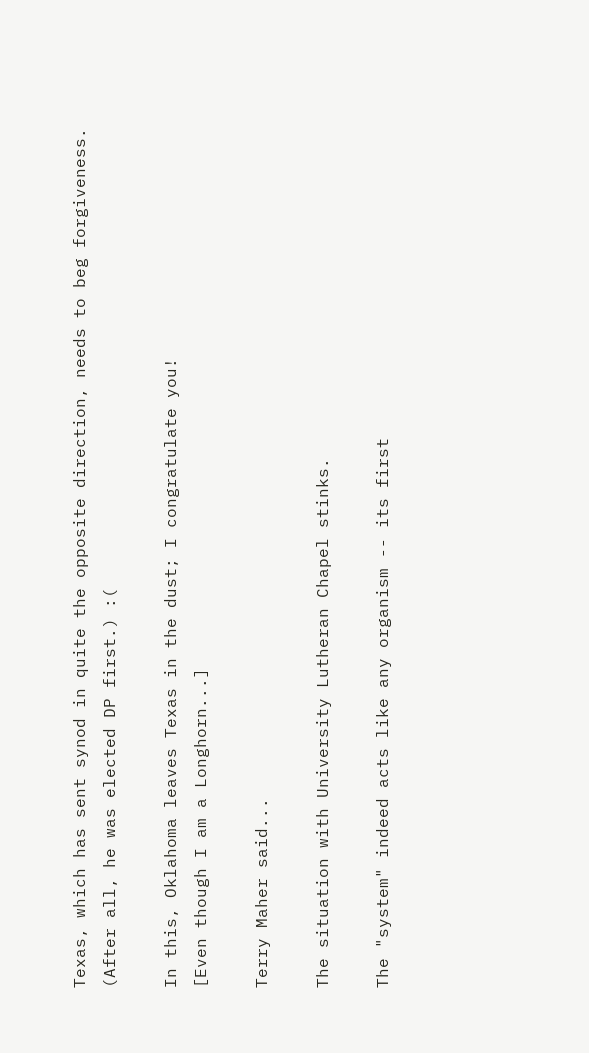Texas, which has sent synod in quite the opposite direction, needs to beg forgiveness. (After all, he was elected DP first.) :(

In this, Oklahoma leaves Texas in the dust; I congratulate you!
[Even though I am a Longhorn...]

Terry Maher said...

The situation with University Lutheran Chapel stinks.

The "system" indeed acts like any organism -- its first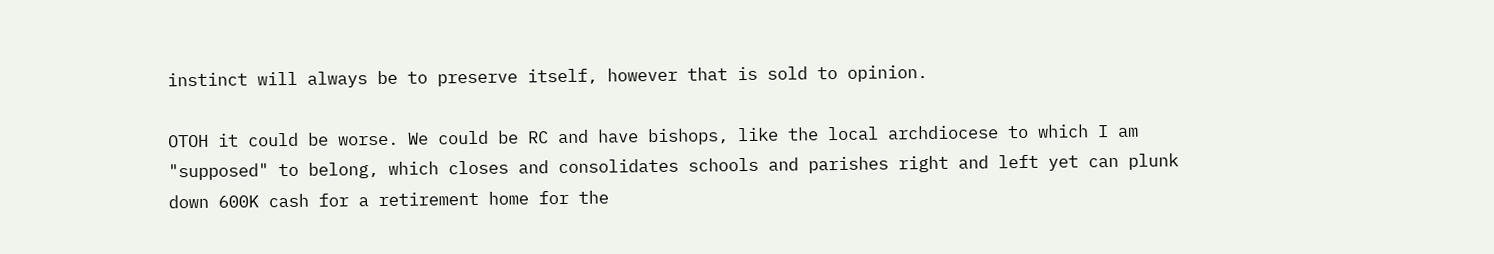instinct will always be to preserve itself, however that is sold to opinion.

OTOH it could be worse. We could be RC and have bishops, like the local archdiocese to which I am "supposed" to belong, which closes and consolidates schools and parishes right and left yet can plunk down 600K cash for a retirement home for the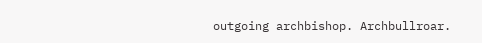outgoing archbishop. Archbullroar.